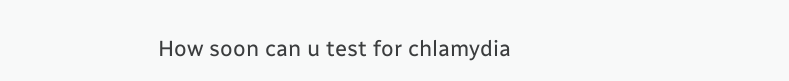How soon can u test for chlamydia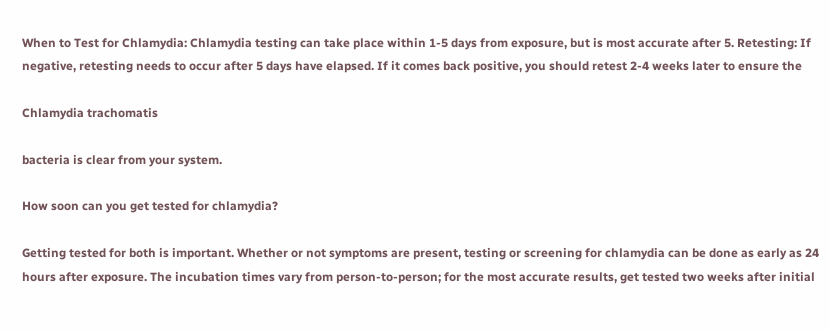When to Test for Chlamydia: Chlamydia testing can take place within 1-5 days from exposure, but is most accurate after 5. Retesting: If negative, retesting needs to occur after 5 days have elapsed. If it comes back positive, you should retest 2-4 weeks later to ensure the

Chlamydia trachomatis

bacteria is clear from your system.

How soon can you get tested for chlamydia?

Getting tested for both is important. Whether or not symptoms are present, testing or screening for chlamydia can be done as early as 24 hours after exposure. The incubation times vary from person-to-person; for the most accurate results, get tested two weeks after initial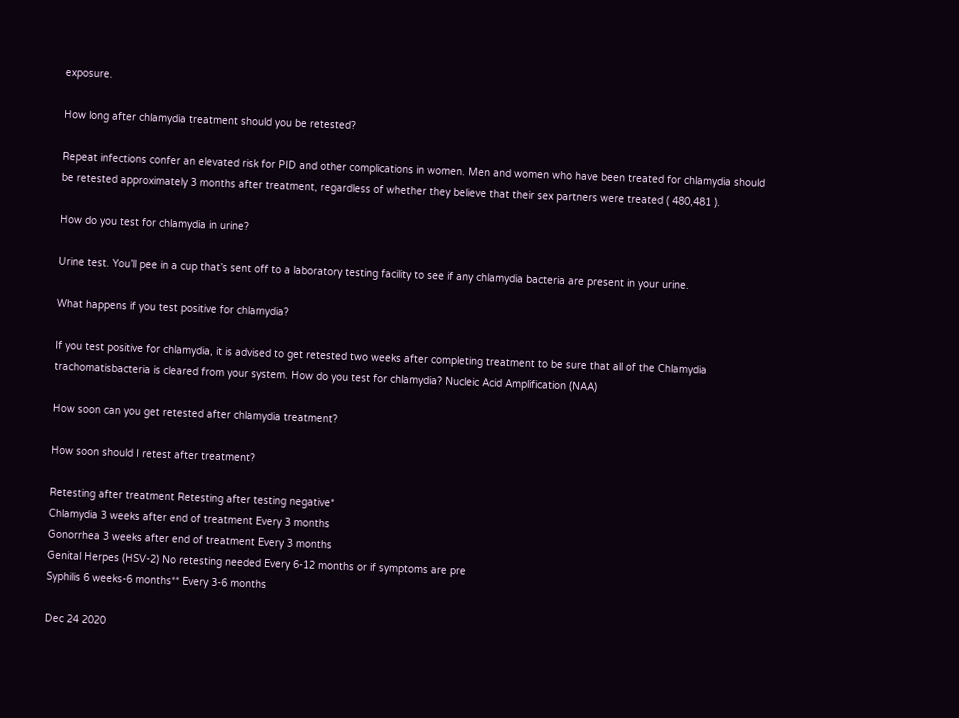exposure.

How long after chlamydia treatment should you be retested?

Repeat infections confer an elevated risk for PID and other complications in women. Men and women who have been treated for chlamydia should be retested approximately 3 months after treatment, regardless of whether they believe that their sex partners were treated ( 480,481 ).

How do you test for chlamydia in urine?

Urine test. You’ll pee in a cup that’s sent off to a laboratory testing facility to see if any chlamydia bacteria are present in your urine.

What happens if you test positive for chlamydia?

If you test positive for chlamydia, it is advised to get retested two weeks after completing treatment to be sure that all of the Chlamydia trachomatisbacteria is cleared from your system. How do you test for chlamydia? Nucleic Acid Amplification (NAA)

How soon can you get retested after chlamydia treatment?

How soon should I retest after treatment?

Retesting after treatment Retesting after testing negative*
Chlamydia 3 weeks after end of treatment Every 3 months
Gonorrhea 3 weeks after end of treatment Every 3 months
Genital Herpes (HSV-2) No retesting needed Every 6-12 months or if symptoms are pre
Syphilis 6 weeks-6 months** Every 3-6 months

Dec 24 2020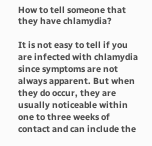How to tell someone that they have chlamydia?

It is not easy to tell if you are infected with chlamydia since symptoms are not always apparent. But when they do occur, they are usually noticeable within one to three weeks of contact and can include the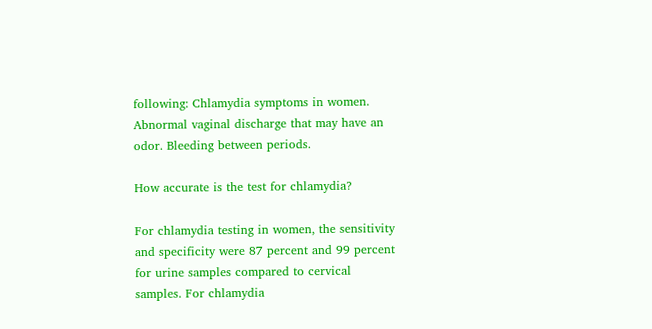following: Chlamydia symptoms in women. Abnormal vaginal discharge that may have an odor. Bleeding between periods.

How accurate is the test for chlamydia?

For chlamydia testing in women, the sensitivity and specificity were 87 percent and 99 percent for urine samples compared to cervical samples. For chlamydia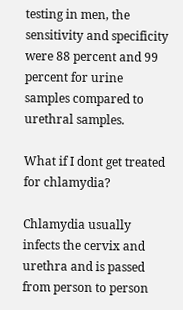testing in men, the sensitivity and specificity were 88 percent and 99 percent for urine samples compared to urethral samples.

What if I dont get treated for chlamydia?

Chlamydia usually infects the cervix and urethra and is passed from person to person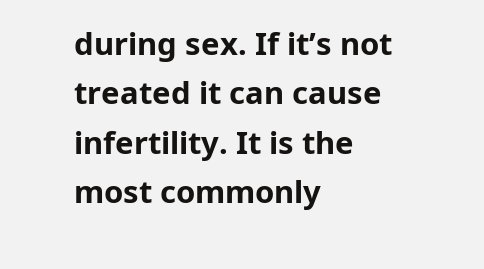during sex. If it’s not treated it can cause infertility. It is the most commonly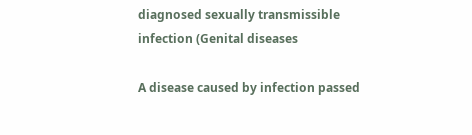diagnosed sexually transmissible infection (Genital diseases

A disease caused by infection passed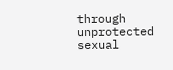through unprotected sexual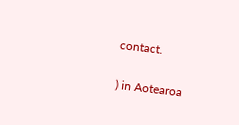contact.

) in Aotearoa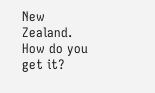New Zealand. How do you get it?